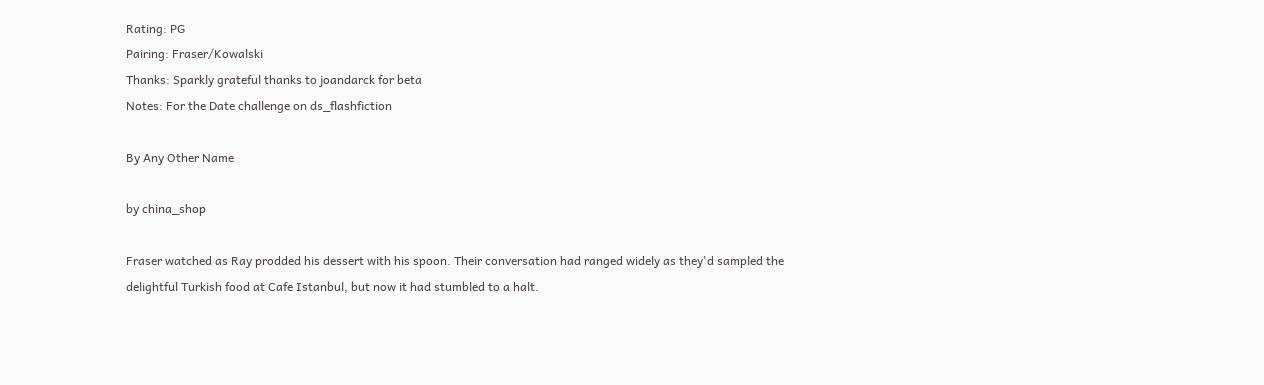Rating: PG
Pairing: Fraser/Kowalski
Thanks: Sparkly grateful thanks to joandarck for beta
Notes: For the Date challenge on ds_flashfiction

By Any Other Name

by china_shop

Fraser watched as Ray prodded his dessert with his spoon. Their conversation had ranged widely as they'd sampled the delightful Turkish food at Cafe Istanbul, but now it had stumbled to a halt.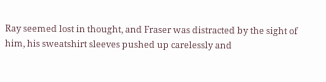Ray seemed lost in thought, and Fraser was distracted by the sight of him, his sweatshirt sleeves pushed up carelessly and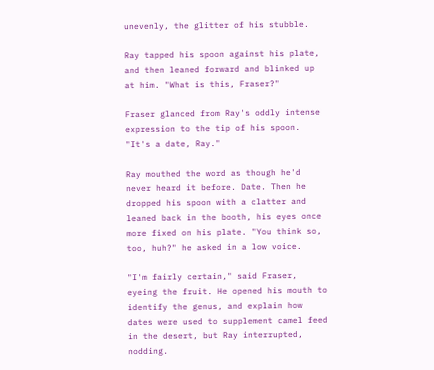unevenly, the glitter of his stubble.

Ray tapped his spoon against his plate, and then leaned forward and blinked up at him. "What is this, Fraser?"

Fraser glanced from Ray's oddly intense expression to the tip of his spoon. "It's a date, Ray."

Ray mouthed the word as though he'd never heard it before. Date. Then he dropped his spoon with a clatter and leaned back in the booth, his eyes once more fixed on his plate. "You think so, too, huh?" he asked in a low voice.

"I'm fairly certain," said Fraser, eyeing the fruit. He opened his mouth to identify the genus, and explain how dates were used to supplement camel feed in the desert, but Ray interrupted, nodding.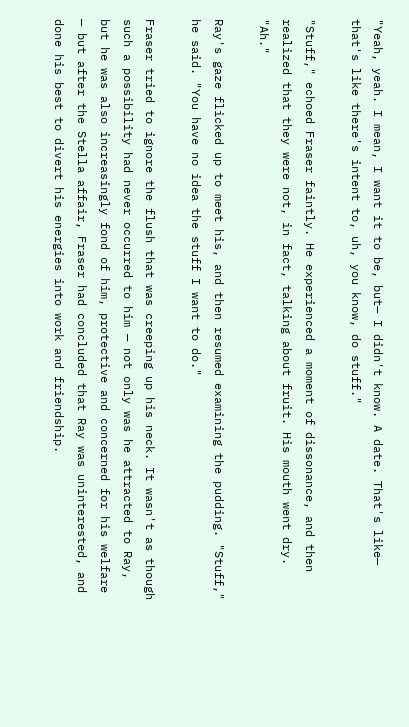"Yeah, yeah. I mean, I want it to be, but— I didn't know. A date. That's like— that's like there's intent to, uh, you know, do stuff."

"Stuff," echoed Fraser faintly. He experienced a moment of dissonance, and then realized that they were not, in fact, talking about fruit. His mouth went dry. "Ah."

Ray's gaze flicked up to meet his, and then resumed examining the pudding. "Stuff," he said. "You have no idea the stuff I want to do."

Fraser tried to ignore the flush that was creeping up his neck. It wasn't as though such a possibility had never occurred to him — not only was he attracted to Ray, but he was also increasingly fond of him, protective and concerned for his welfare — but after the Stella affair, Fraser had concluded that Ray was uninterested, and done his best to divert his energies into work and friendship.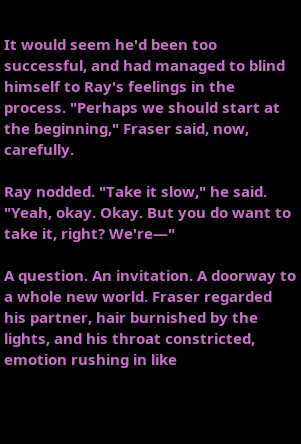It would seem he'd been too successful, and had managed to blind himself to Ray's feelings in the process. "Perhaps we should start at the beginning," Fraser said, now, carefully.

Ray nodded. "Take it slow," he said. "Yeah, okay. Okay. But you do want to take it, right? We're—"

A question. An invitation. A doorway to a whole new world. Fraser regarded his partner, hair burnished by the lights, and his throat constricted, emotion rushing in like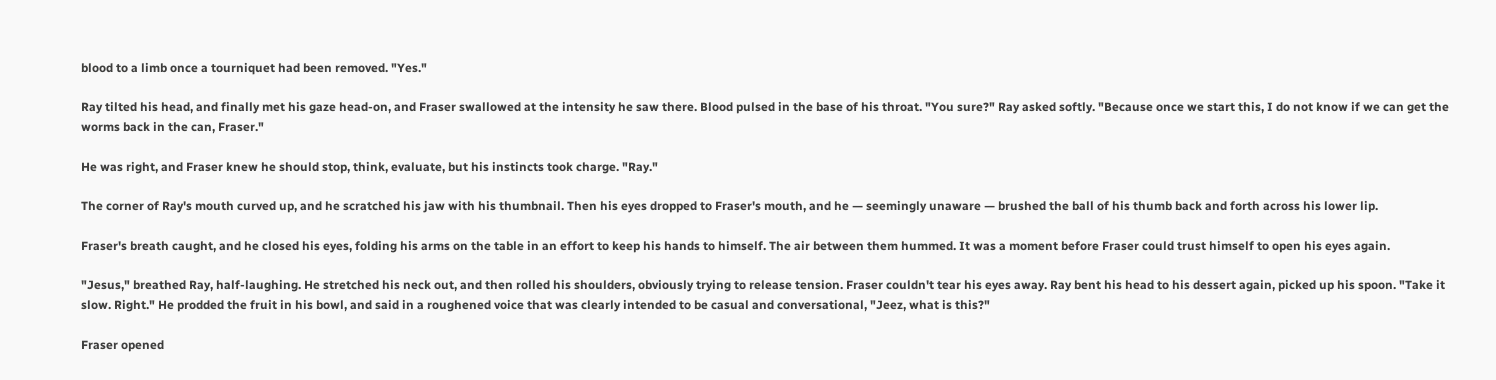blood to a limb once a tourniquet had been removed. "Yes."

Ray tilted his head, and finally met his gaze head-on, and Fraser swallowed at the intensity he saw there. Blood pulsed in the base of his throat. "You sure?" Ray asked softly. "Because once we start this, I do not know if we can get the worms back in the can, Fraser."

He was right, and Fraser knew he should stop, think, evaluate, but his instincts took charge. "Ray."

The corner of Ray's mouth curved up, and he scratched his jaw with his thumbnail. Then his eyes dropped to Fraser's mouth, and he — seemingly unaware — brushed the ball of his thumb back and forth across his lower lip.

Fraser's breath caught, and he closed his eyes, folding his arms on the table in an effort to keep his hands to himself. The air between them hummed. It was a moment before Fraser could trust himself to open his eyes again.

"Jesus," breathed Ray, half-laughing. He stretched his neck out, and then rolled his shoulders, obviously trying to release tension. Fraser couldn't tear his eyes away. Ray bent his head to his dessert again, picked up his spoon. "Take it slow. Right." He prodded the fruit in his bowl, and said in a roughened voice that was clearly intended to be casual and conversational, "Jeez, what is this?"

Fraser opened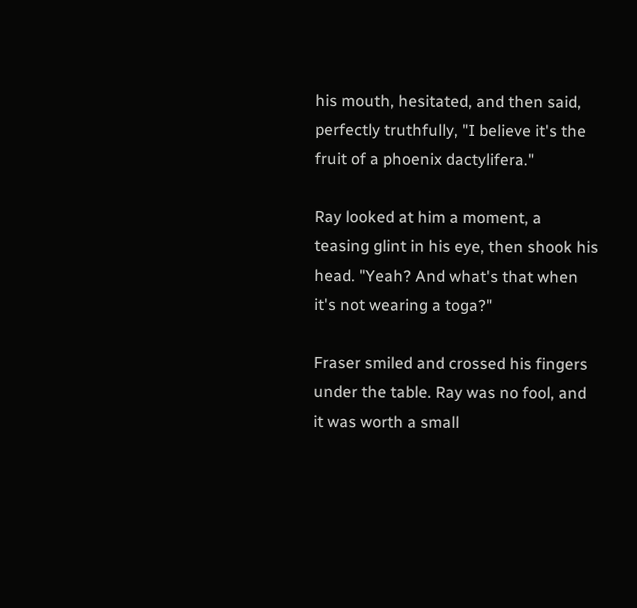his mouth, hesitated, and then said, perfectly truthfully, "I believe it's the fruit of a phoenix dactylifera."

Ray looked at him a moment, a teasing glint in his eye, then shook his head. "Yeah? And what's that when it's not wearing a toga?"

Fraser smiled and crossed his fingers under the table. Ray was no fool, and it was worth a small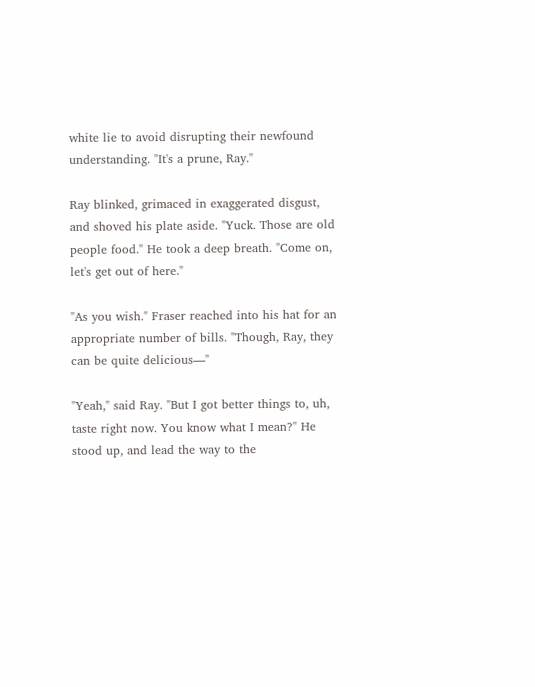white lie to avoid disrupting their newfound understanding. "It's a prune, Ray."

Ray blinked, grimaced in exaggerated disgust, and shoved his plate aside. "Yuck. Those are old people food." He took a deep breath. "Come on, let's get out of here."

"As you wish." Fraser reached into his hat for an appropriate number of bills. "Though, Ray, they can be quite delicious—"

"Yeah," said Ray. "But I got better things to, uh, taste right now. You know what I mean?" He stood up, and lead the way to the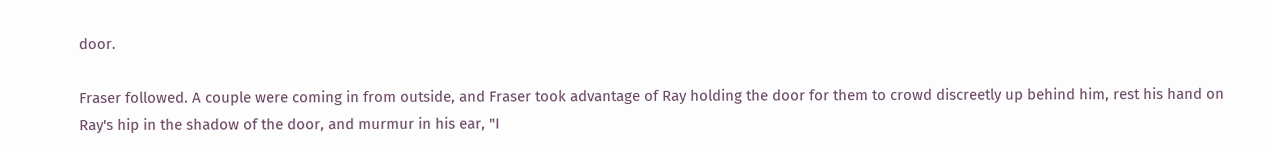door.

Fraser followed. A couple were coming in from outside, and Fraser took advantage of Ray holding the door for them to crowd discreetly up behind him, rest his hand on Ray's hip in the shadow of the door, and murmur in his ear, "I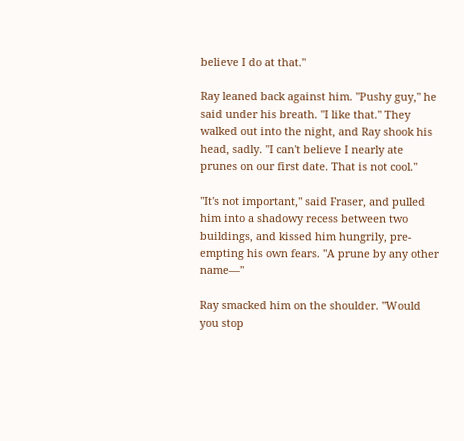believe I do at that."

Ray leaned back against him. "Pushy guy," he said under his breath. "I like that." They walked out into the night, and Ray shook his head, sadly. "I can't believe I nearly ate prunes on our first date. That is not cool."

"It's not important," said Fraser, and pulled him into a shadowy recess between two buildings, and kissed him hungrily, pre-empting his own fears. "A prune by any other name—"

Ray smacked him on the shoulder. "Would you stop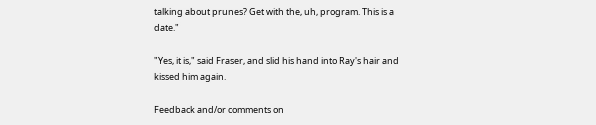talking about prunes? Get with the, uh, program. This is a date."

"Yes, it is," said Fraser, and slid his hand into Ray's hair and kissed him again.

Feedback and/or comments on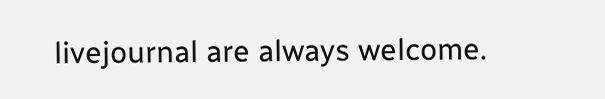livejournal are always welcome.